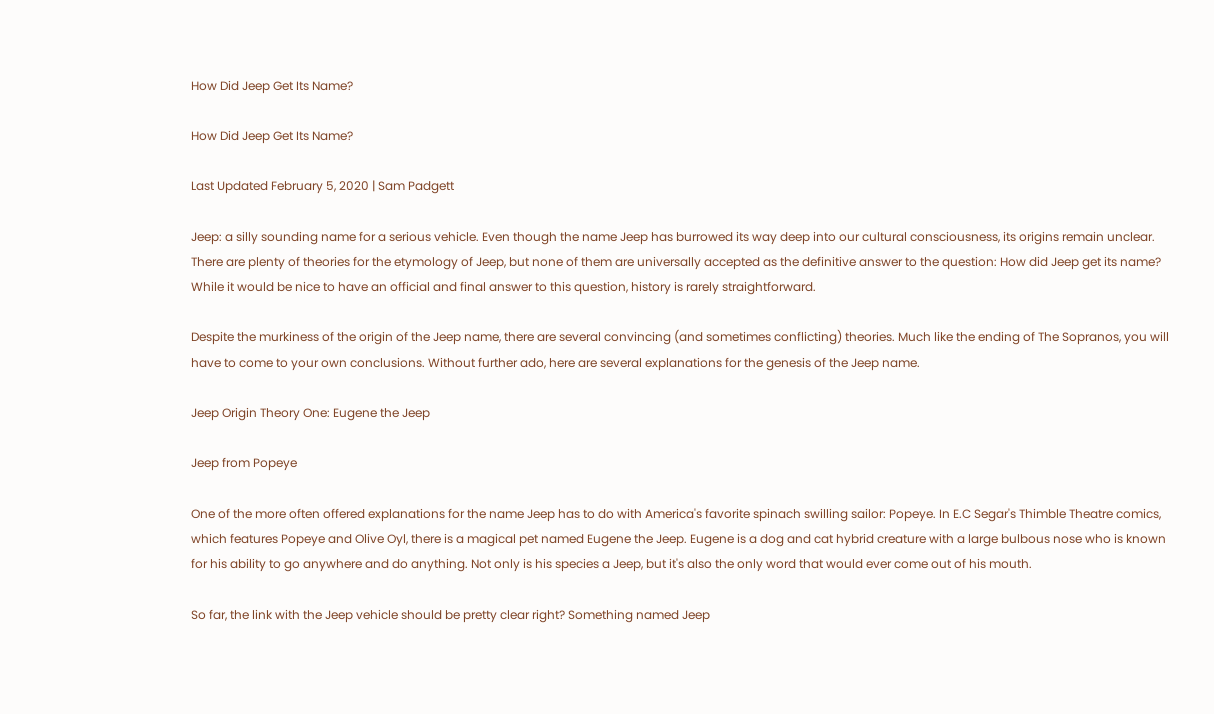How Did Jeep Get Its Name?

How Did Jeep Get Its Name?

Last Updated February 5, 2020 | Sam Padgett

Jeep: a silly sounding name for a serious vehicle. Even though the name Jeep has burrowed its way deep into our cultural consciousness, its origins remain unclear. There are plenty of theories for the etymology of Jeep, but none of them are universally accepted as the definitive answer to the question: How did Jeep get its name? While it would be nice to have an official and final answer to this question, history is rarely straightforward.

Despite the murkiness of the origin of the Jeep name, there are several convincing (and sometimes conflicting) theories. Much like the ending of The Sopranos, you will have to come to your own conclusions. Without further ado, here are several explanations for the genesis of the Jeep name.

Jeep Origin Theory One: Eugene the Jeep

Jeep from Popeye

One of the more often offered explanations for the name Jeep has to do with America's favorite spinach swilling sailor: Popeye. In E.C Segar's Thimble Theatre comics, which features Popeye and Olive Oyl, there is a magical pet named Eugene the Jeep. Eugene is a dog and cat hybrid creature with a large bulbous nose who is known for his ability to go anywhere and do anything. Not only is his species a Jeep, but it's also the only word that would ever come out of his mouth.

So far, the link with the Jeep vehicle should be pretty clear right? Something named Jeep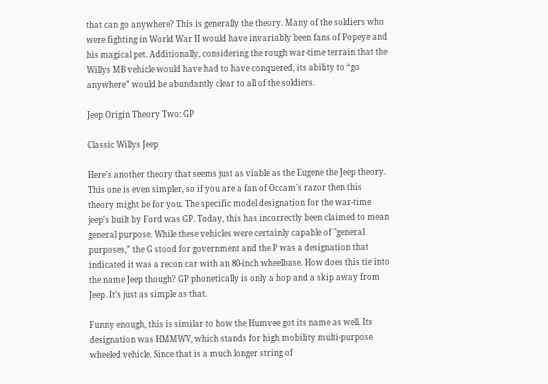that can go anywhere? This is generally the theory. Many of the soldiers who were fighting in World War II would have invariably been fans of Popeye and his magical pet. Additionally, considering the rough war-time terrain that the Willys MB vehicle would have had to have conquered, its ability to “go anywhere” would be abundantly clear to all of the soldiers.

Jeep Origin Theory Two: GP

Classic Willys Jeep

Here’s another theory that seems just as viable as the Eugene the Jeep theory. This one is even simpler, so if you are a fan of Occam's razor then this theory might be for you. The specific model designation for the war-time jeep's built by Ford was GP. Today, this has incorrectly been claimed to mean general purpose. While these vehicles were certainly capable of "general purposes,” the G stood for government and the P was a designation that indicated it was a recon car with an 80-inch wheelbase. How does this tie into the name Jeep though? GP phonetically is only a hop and a skip away from Jeep. It’s just as simple as that.

Funny enough, this is similar to how the Humvee got its name as well. Its designation was HMMWV, which stands for high mobility multi-purpose wheeled vehicle. Since that is a much longer string of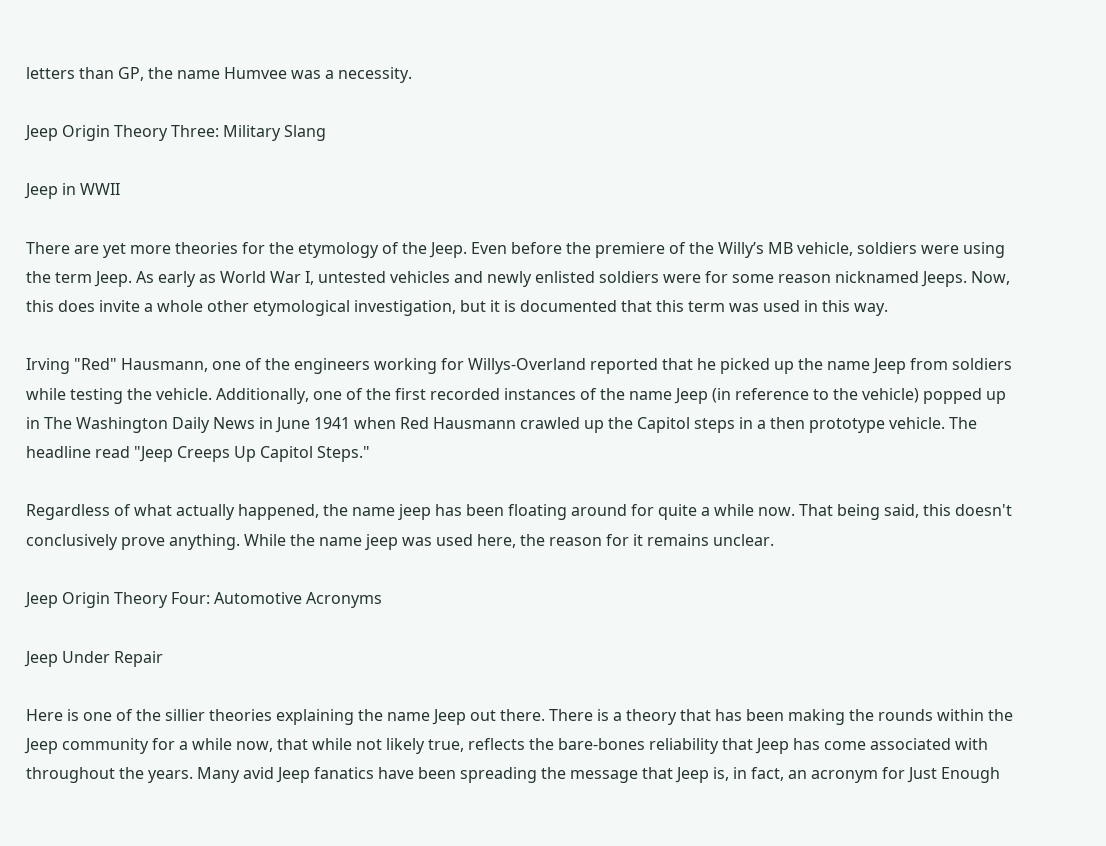letters than GP, the name Humvee was a necessity.

Jeep Origin Theory Three: Military Slang

Jeep in WWII

There are yet more theories for the etymology of the Jeep. Even before the premiere of the Willy’s MB vehicle, soldiers were using the term Jeep. As early as World War I, untested vehicles and newly enlisted soldiers were for some reason nicknamed Jeeps. Now, this does invite a whole other etymological investigation, but it is documented that this term was used in this way.

Irving "Red" Hausmann, one of the engineers working for Willys-Overland reported that he picked up the name Jeep from soldiers while testing the vehicle. Additionally, one of the first recorded instances of the name Jeep (in reference to the vehicle) popped up in The Washington Daily News in June 1941 when Red Hausmann crawled up the Capitol steps in a then prototype vehicle. The headline read "Jeep Creeps Up Capitol Steps."

Regardless of what actually happened, the name jeep has been floating around for quite a while now. That being said, this doesn't conclusively prove anything. While the name jeep was used here, the reason for it remains unclear.

Jeep Origin Theory Four: Automotive Acronyms

Jeep Under Repair

Here is one of the sillier theories explaining the name Jeep out there. There is a theory that has been making the rounds within the Jeep community for a while now, that while not likely true, reflects the bare-bones reliability that Jeep has come associated with throughout the years. Many avid Jeep fanatics have been spreading the message that Jeep is, in fact, an acronym for Just Enough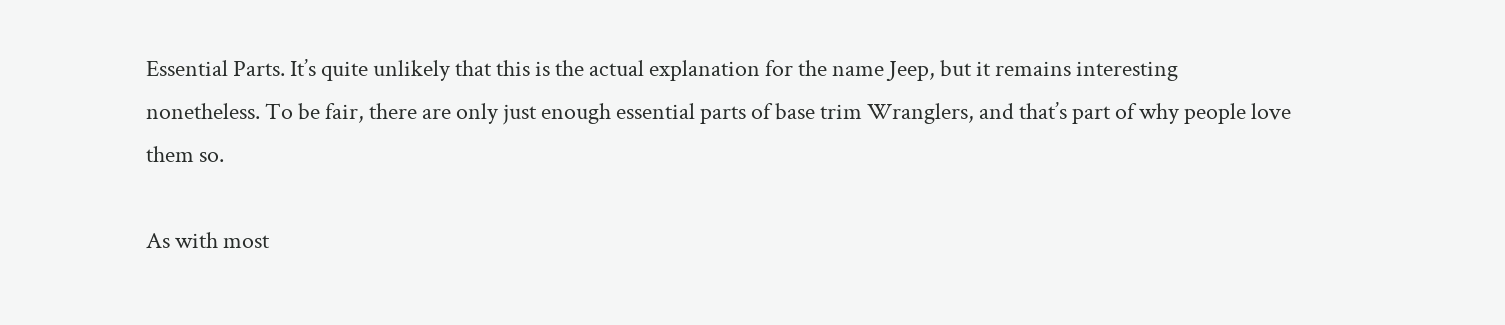Essential Parts. It’s quite unlikely that this is the actual explanation for the name Jeep, but it remains interesting nonetheless. To be fair, there are only just enough essential parts of base trim Wranglers, and that’s part of why people love them so.

As with most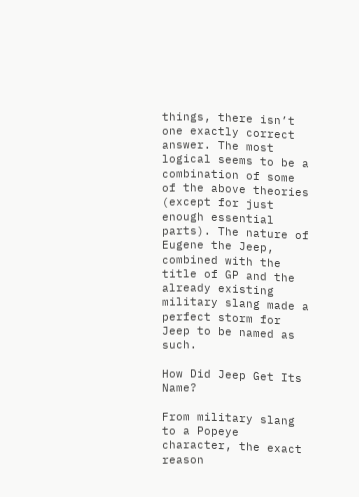things, there isn’t one exactly correct answer. The most logical seems to be a combination of some of the above theories (except for just enough essential parts). The nature of Eugene the Jeep, combined with the title of GP and the already existing military slang made a perfect storm for Jeep to be named as such.

How Did Jeep Get Its Name?

From military slang to a Popeye character, the exact reason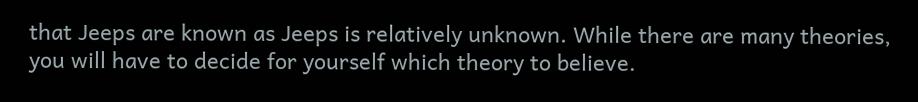that Jeeps are known as Jeeps is relatively unknown. While there are many theories, you will have to decide for yourself which theory to believe.